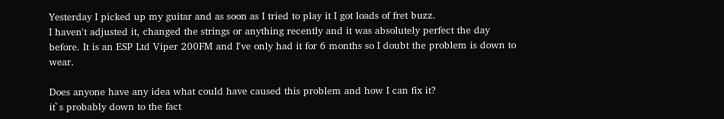Yesterday I picked up my guitar and as soon as I tried to play it I got loads of fret buzz.
I haven't adjusted it, changed the strings or anything recently and it was absolutely perfect the day before. It is an ESP Ltd Viper 200FM and I've only had it for 6 months so I doubt the problem is down to wear.

Does anyone have any idea what could have caused this problem and how I can fix it?
it`s probably down to the fact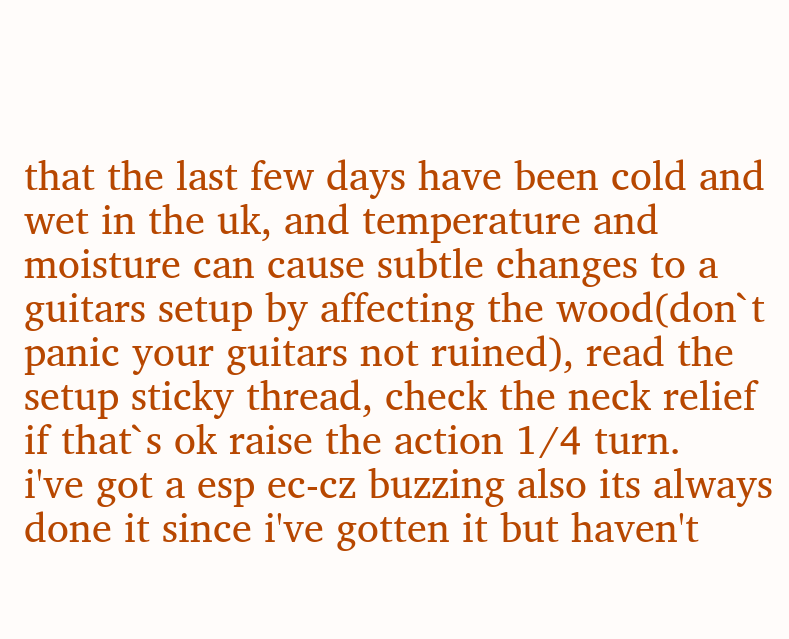that the last few days have been cold and wet in the uk, and temperature and moisture can cause subtle changes to a guitars setup by affecting the wood(don`t panic your guitars not ruined), read the setup sticky thread, check the neck relief if that`s ok raise the action 1/4 turn.
i've got a esp ec-cz buzzing also its always done it since i've gotten it but haven't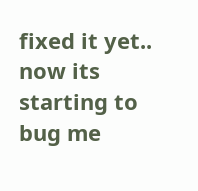fixed it yet.. now its starting to bug me